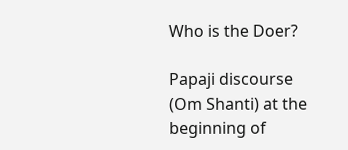Who is the Doer?

Papaji discourse (Om Shanti) at the beginning of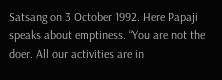Satsang on 3 October 1992. Here Papaji speaks about emptiness. “You are not the doer. All our activities are in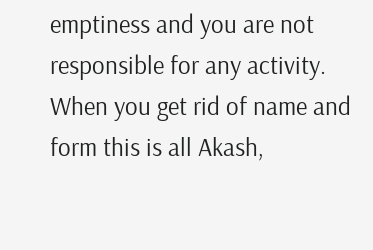emptiness and you are not responsible for any activity. When you get rid of name and form this is all Akash,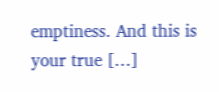emptiness. And this is your true […]